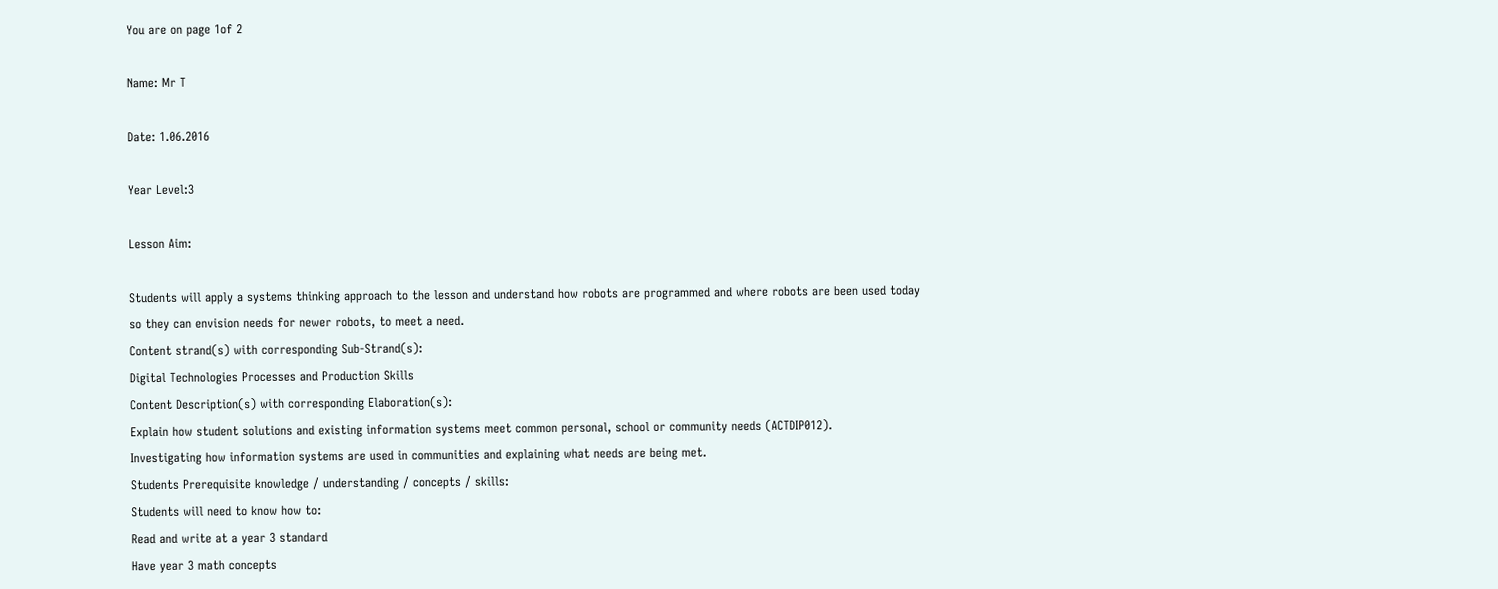You are on page 1of 2

Name: Mr T

Date: 1.06.2016

Year Level:3

Lesson Aim:

Students will apply a systems thinking approach to the lesson and understand how robots are programmed and where robots are been used today
so they can envision needs for newer robots, to meet a need.
Content strand(s) with corresponding Sub-Strand(s):
Digital Technologies Processes and Production Skills
Content Description(s) with corresponding Elaboration(s):
Explain how student solutions and existing information systems meet common personal, school or community needs (ACTDIP012).
Investigating how information systems are used in communities and explaining what needs are being met.
Students Prerequisite knowledge / understanding / concepts / skills:
Students will need to know how to:
Read and write at a year 3 standard
Have year 3 math concepts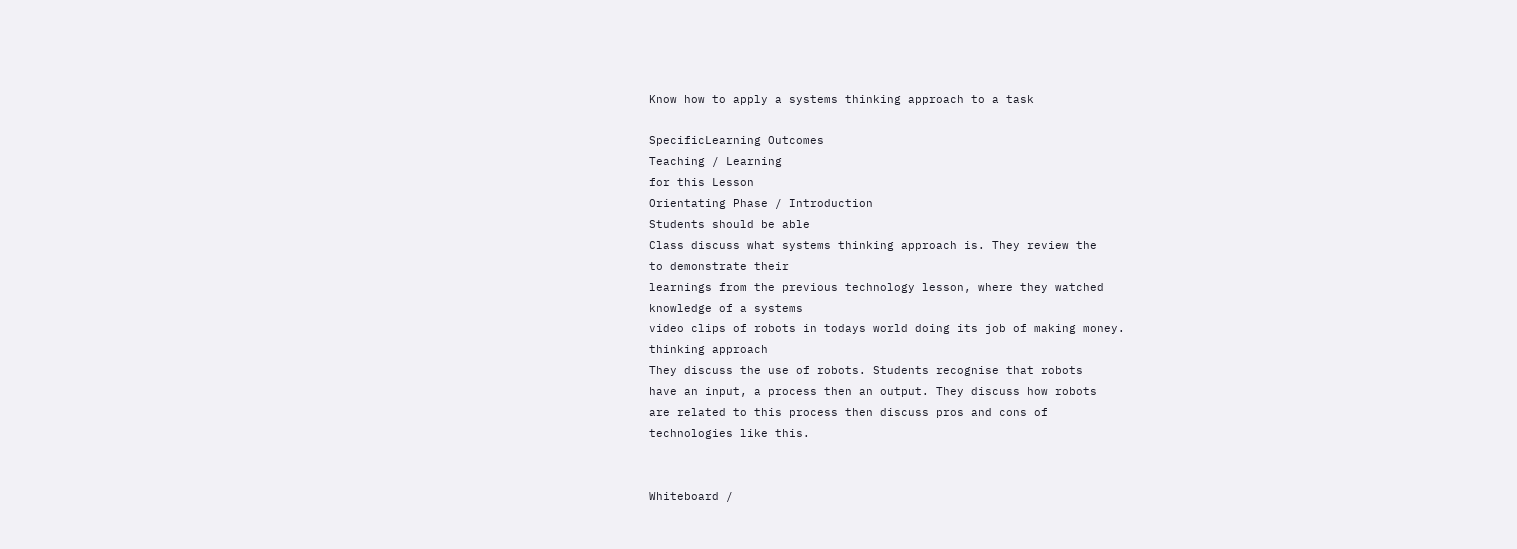Know how to apply a systems thinking approach to a task

SpecificLearning Outcomes
Teaching / Learning
for this Lesson
Orientating Phase / Introduction
Students should be able
Class discuss what systems thinking approach is. They review the
to demonstrate their
learnings from the previous technology lesson, where they watched
knowledge of a systems
video clips of robots in todays world doing its job of making money.
thinking approach
They discuss the use of robots. Students recognise that robots
have an input, a process then an output. They discuss how robots
are related to this process then discuss pros and cons of
technologies like this.


Whiteboard /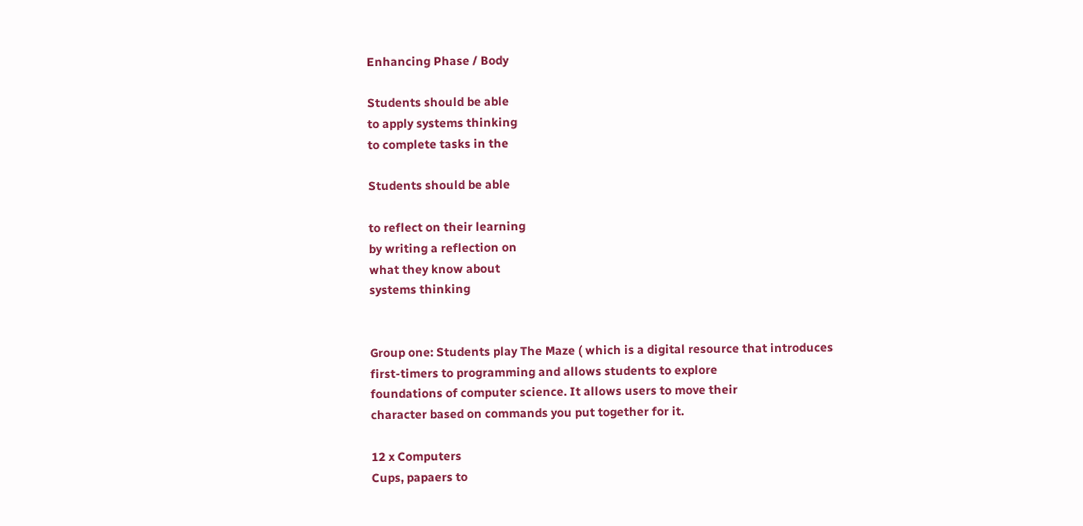Enhancing Phase / Body

Students should be able
to apply systems thinking
to complete tasks in the

Students should be able

to reflect on their learning
by writing a reflection on
what they know about
systems thinking


Group one: Students play The Maze ( which is a digital resource that introduces
first-timers to programming and allows students to explore
foundations of computer science. It allows users to move their
character based on commands you put together for it.

12 x Computers
Cups, papaers to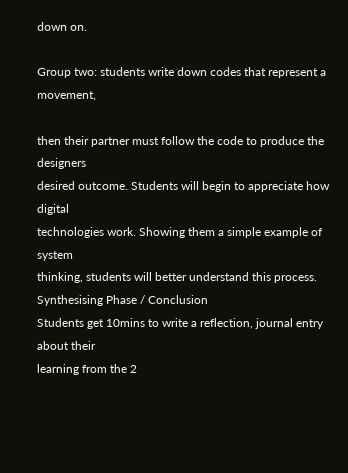down on.

Group two: students write down codes that represent a movement,

then their partner must follow the code to produce the designers
desired outcome. Students will begin to appreciate how digital
technologies work. Showing them a simple example of system
thinking, students will better understand this process.
Synthesising Phase / Conclusion
Students get 10mins to write a reflection, journal entry about their
learning from the 2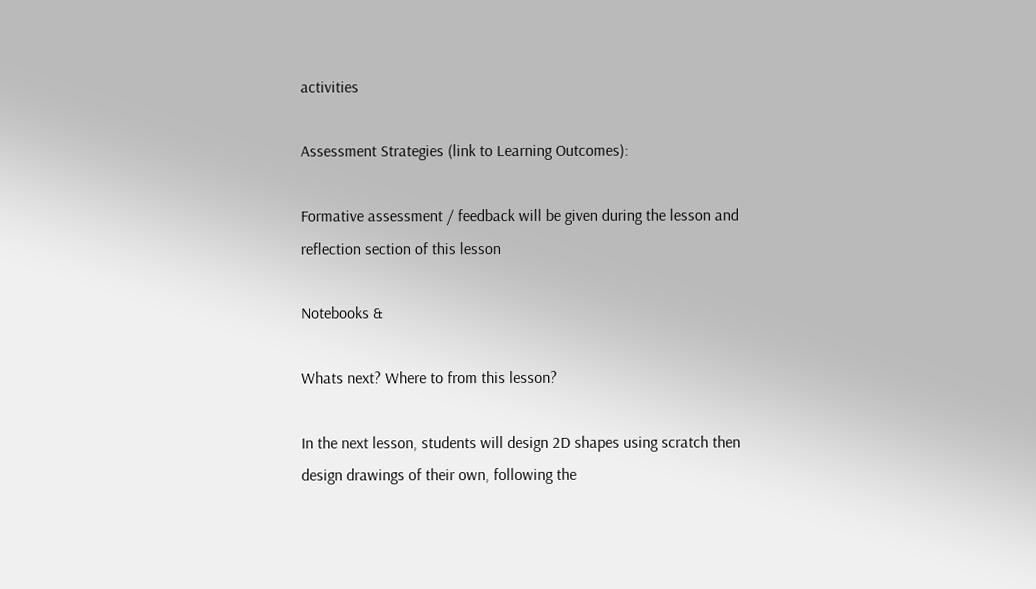activities

Assessment Strategies (link to Learning Outcomes):

Formative assessment / feedback will be given during the lesson and
reflection section of this lesson

Notebooks &

Whats next? Where to from this lesson?

In the next lesson, students will design 2D shapes using scratch then
design drawings of their own, following the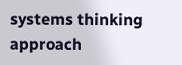systems thinking approach